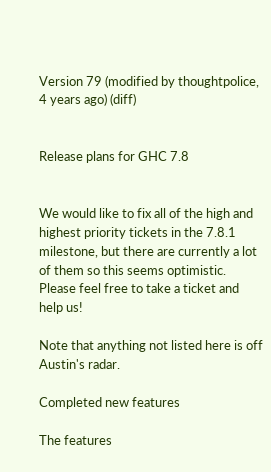Version 79 (modified by thoughtpolice, 4 years ago) (diff)


Release plans for GHC 7.8


We would like to fix all of the high and highest priority tickets in the 7.8.1 milestone, but there are currently a lot of them so this seems optimistic. Please feel free to take a ticket and help us!

Note that anything not listed here is off Austin's radar.

Completed new features

The features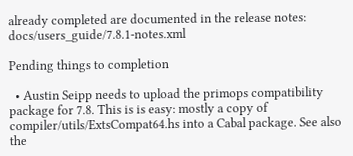already completed are documented in the release notes: docs/users_guide/7.8.1-notes.xml

Pending things to completion

  • Austin Seipp needs to upload the primops compatibility package for 7.8. This is is easy: mostly a copy of compiler/utils/ExtsCompat64.hs into a Cabal package. See also the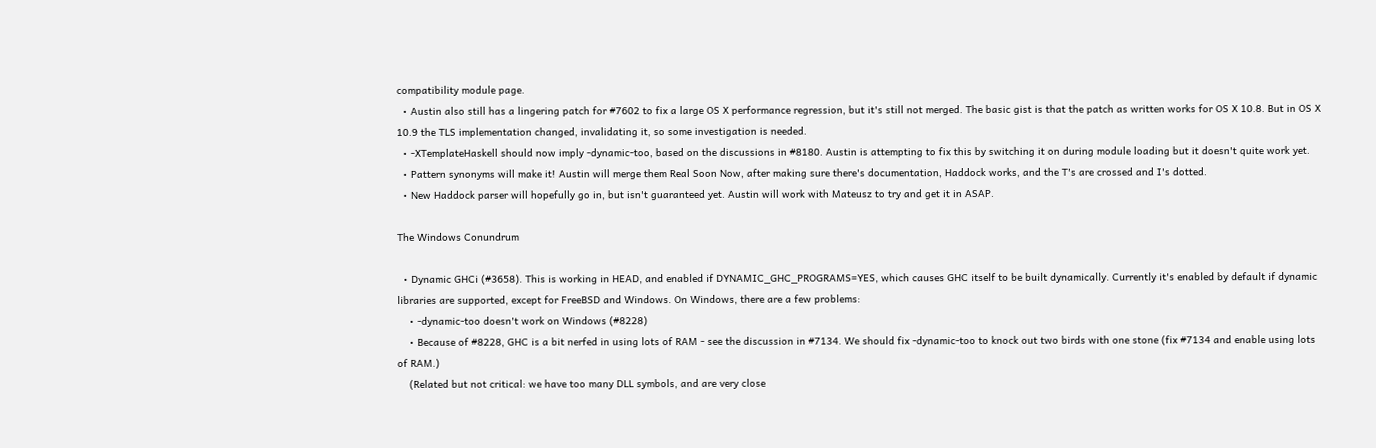compatibility module page.
  • Austin also still has a lingering patch for #7602 to fix a large OS X performance regression, but it's still not merged. The basic gist is that the patch as written works for OS X 10.8. But in OS X 10.9 the TLS implementation changed, invalidating it, so some investigation is needed.
  • -XTemplateHaskell should now imply -dynamic-too, based on the discussions in #8180. Austin is attempting to fix this by switching it on during module loading but it doesn't quite work yet.
  • Pattern synonyms will make it! Austin will merge them Real Soon Now, after making sure there's documentation, Haddock works, and the T's are crossed and I's dotted.
  • New Haddock parser will hopefully go in, but isn't guaranteed yet. Austin will work with Mateusz to try and get it in ASAP.

The Windows Conundrum

  • Dynamic GHCi (#3658). This is working in HEAD, and enabled if DYNAMIC_GHC_PROGRAMS=YES, which causes GHC itself to be built dynamically. Currently it's enabled by default if dynamic libraries are supported, except for FreeBSD and Windows. On Windows, there are a few problems:
    • -dynamic-too doesn't work on Windows (#8228)
    • Because of #8228, GHC is a bit nerfed in using lots of RAM - see the discussion in #7134. We should fix -dynamic-too to knock out two birds with one stone (fix #7134 and enable using lots of RAM.)
    (Related but not critical: we have too many DLL symbols, and are very close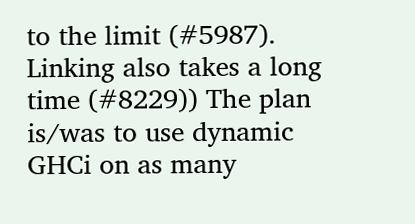to the limit (#5987). Linking also takes a long time (#8229)) The plan is/was to use dynamic GHCi on as many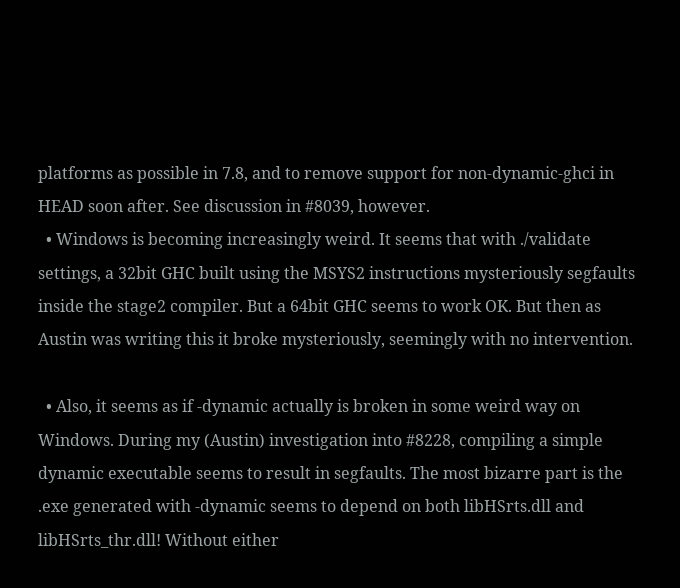platforms as possible in 7.8, and to remove support for non-dynamic-ghci in HEAD soon after. See discussion in #8039, however.
  • Windows is becoming increasingly weird. It seems that with ./validate settings, a 32bit GHC built using the MSYS2 instructions mysteriously segfaults inside the stage2 compiler. But a 64bit GHC seems to work OK. But then as Austin was writing this it broke mysteriously, seemingly with no intervention.

  • Also, it seems as if -dynamic actually is broken in some weird way on Windows. During my (Austin) investigation into #8228, compiling a simple dynamic executable seems to result in segfaults. The most bizarre part is the .exe generated with -dynamic seems to depend on both libHSrts.dll and libHSrts_thr.dll! Without either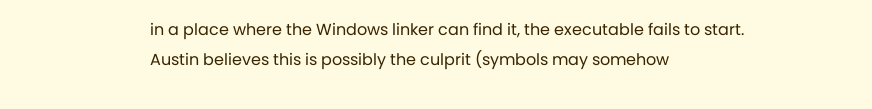in a place where the Windows linker can find it, the executable fails to start. Austin believes this is possibly the culprit (symbols may somehow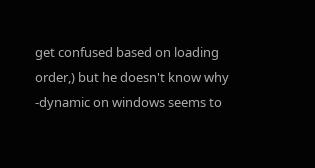get confused based on loading order,) but he doesn't know why -dynamic on windows seems to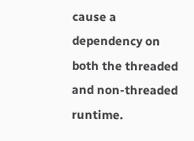cause a dependency on both the threaded and non-threaded runtime.